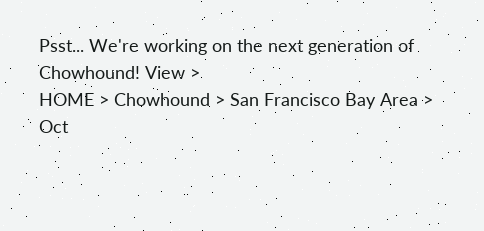Psst... We're working on the next generation of Chowhound! View >
HOME > Chowhound > San Francisco Bay Area >
Oct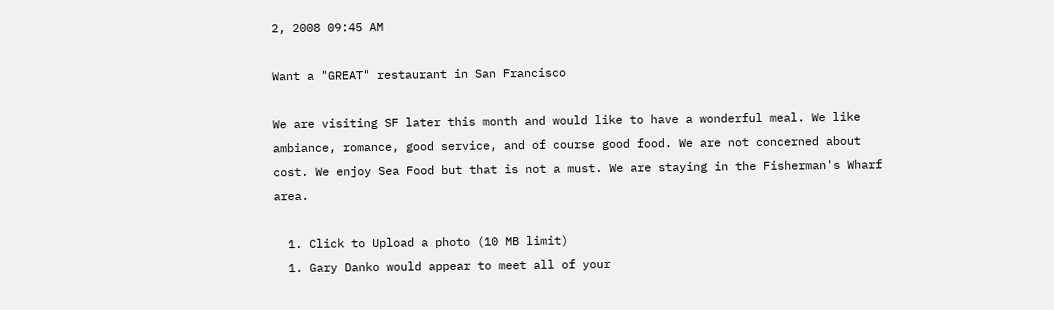2, 2008 09:45 AM

Want a "GREAT" restaurant in San Francisco

We are visiting SF later this month and would like to have a wonderful meal. We like ambiance, romance, good service, and of course good food. We are not concerned about cost. We enjoy Sea Food but that is not a must. We are staying in the Fisherman's Wharf area.

  1. Click to Upload a photo (10 MB limit)
  1. Gary Danko would appear to meet all of your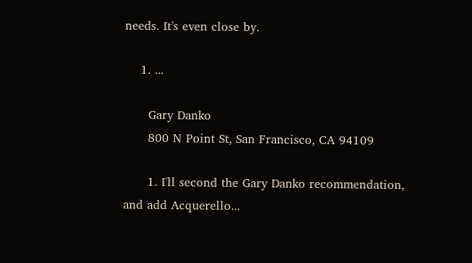needs. It's even close by.

    1. ...

      Gary Danko
      800 N Point St, San Francisco, CA 94109

      1. I'll second the Gary Danko recommendation, and add Acquerello...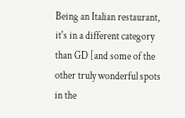Being an Italian restaurant, it's in a different category than GD [and some of the other truly wonderful spots in the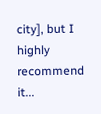city], but I highly recommend it...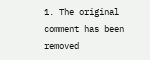1. The original comment has been removed